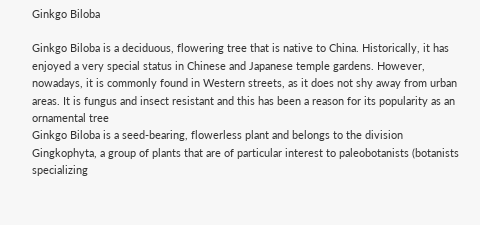Ginkgo Biloba

Ginkgo Biloba is a deciduous, flowering tree that is native to China. Historically, it has enjoyed a very special status in Chinese and Japanese temple gardens. However, nowadays, it is commonly found in Western streets, as it does not shy away from urban areas. It is fungus and insect resistant and this has been a reason for its popularity as an ornamental tree
Ginkgo Biloba is a seed-bearing, flowerless plant and belongs to the division Gingkophyta, a group of plants that are of particular interest to paleobotanists (botanists specializing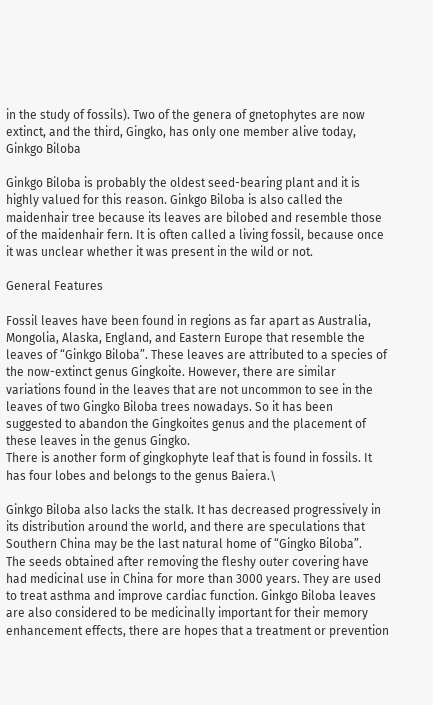in the study of fossils). Two of the genera of gnetophytes are now extinct, and the third, Gingko, has only one member alive today, Ginkgo Biloba

Ginkgo Biloba is probably the oldest seed-bearing plant and it is highly valued for this reason. Ginkgo Biloba is also called the maidenhair tree because its leaves are bilobed and resemble those of the maidenhair fern. It is often called a living fossil, because once it was unclear whether it was present in the wild or not.

General Features

Fossil leaves have been found in regions as far apart as Australia, Mongolia, Alaska, England, and Eastern Europe that resemble the leaves of “Ginkgo Biloba”. These leaves are attributed to a species of the now-extinct genus Gingkoite. However, there are similar variations found in the leaves that are not uncommon to see in the leaves of two Gingko Biloba trees nowadays. So it has been suggested to abandon the Gingkoites genus and the placement of these leaves in the genus Gingko.
There is another form of gingkophyte leaf that is found in fossils. It has four lobes and belongs to the genus Baiera.\

Ginkgo Biloba also lacks the stalk. It has decreased progressively in its distribution around the world, and there are speculations that Southern China may be the last natural home of “Gingko Biloba”.
The seeds obtained after removing the fleshy outer covering have had medicinal use in China for more than 3000 years. They are used to treat asthma and improve cardiac function. Ginkgo Biloba leaves are also considered to be medicinally important for their memory enhancement effects, there are hopes that a treatment or prevention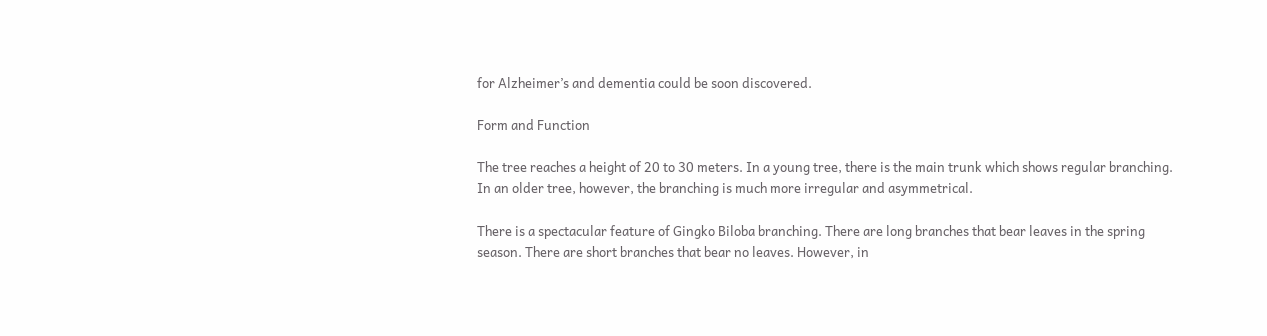for Alzheimer’s and dementia could be soon discovered.

Form and Function

The tree reaches a height of 20 to 30 meters. In a young tree, there is the main trunk which shows regular branching. In an older tree, however, the branching is much more irregular and asymmetrical.

There is a spectacular feature of Gingko Biloba branching. There are long branches that bear leaves in the spring season. There are short branches that bear no leaves. However, in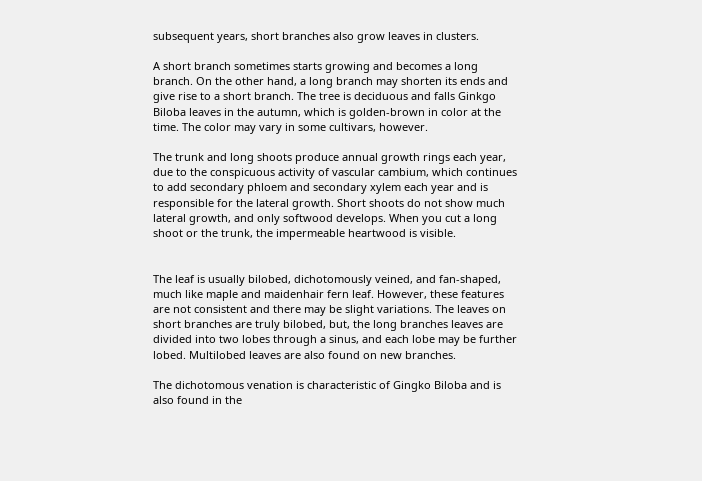subsequent years, short branches also grow leaves in clusters.

A short branch sometimes starts growing and becomes a long branch. On the other hand, a long branch may shorten its ends and give rise to a short branch. The tree is deciduous and falls Ginkgo Biloba leaves in the autumn, which is golden-brown in color at the time. The color may vary in some cultivars, however.

The trunk and long shoots produce annual growth rings each year, due to the conspicuous activity of vascular cambium, which continues to add secondary phloem and secondary xylem each year and is responsible for the lateral growth. Short shoots do not show much lateral growth, and only softwood develops. When you cut a long shoot or the trunk, the impermeable heartwood is visible.


The leaf is usually bilobed, dichotomously veined, and fan-shaped, much like maple and maidenhair fern leaf. However, these features are not consistent and there may be slight variations. The leaves on short branches are truly bilobed, but, the long branches leaves are divided into two lobes through a sinus, and each lobe may be further lobed. Multilobed leaves are also found on new branches.

The dichotomous venation is characteristic of Gingko Biloba and is also found in the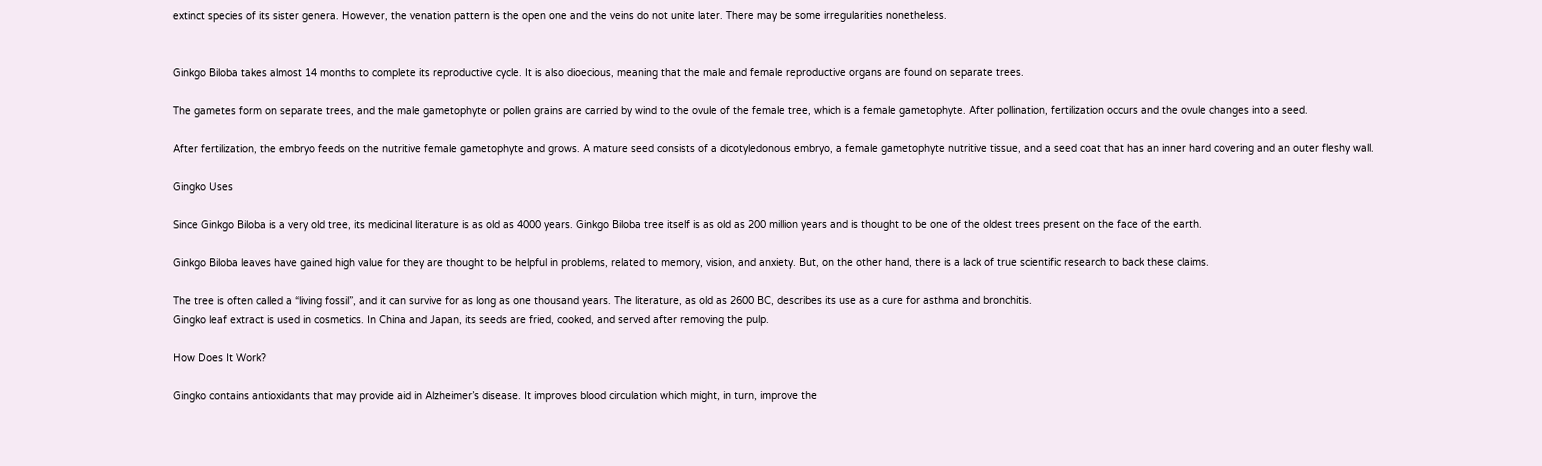extinct species of its sister genera. However, the venation pattern is the open one and the veins do not unite later. There may be some irregularities nonetheless.


Ginkgo Biloba takes almost 14 months to complete its reproductive cycle. It is also dioecious, meaning that the male and female reproductive organs are found on separate trees.

The gametes form on separate trees, and the male gametophyte or pollen grains are carried by wind to the ovule of the female tree, which is a female gametophyte. After pollination, fertilization occurs and the ovule changes into a seed.

After fertilization, the embryo feeds on the nutritive female gametophyte and grows. A mature seed consists of a dicotyledonous embryo, a female gametophyte nutritive tissue, and a seed coat that has an inner hard covering and an outer fleshy wall.

Gingko Uses

Since Ginkgo Biloba is a very old tree, its medicinal literature is as old as 4000 years. Ginkgo Biloba tree itself is as old as 200 million years and is thought to be one of the oldest trees present on the face of the earth.

Ginkgo Biloba leaves have gained high value for they are thought to be helpful in problems, related to memory, vision, and anxiety. But, on the other hand, there is a lack of true scientific research to back these claims.

The tree is often called a “living fossil”, and it can survive for as long as one thousand years. The literature, as old as 2600 BC, describes its use as a cure for asthma and bronchitis.
Gingko leaf extract is used in cosmetics. In China and Japan, its seeds are fried, cooked, and served after removing the pulp.

How Does It Work?

Gingko contains antioxidants that may provide aid in Alzheimer’s disease. It improves blood circulation which might, in turn, improve the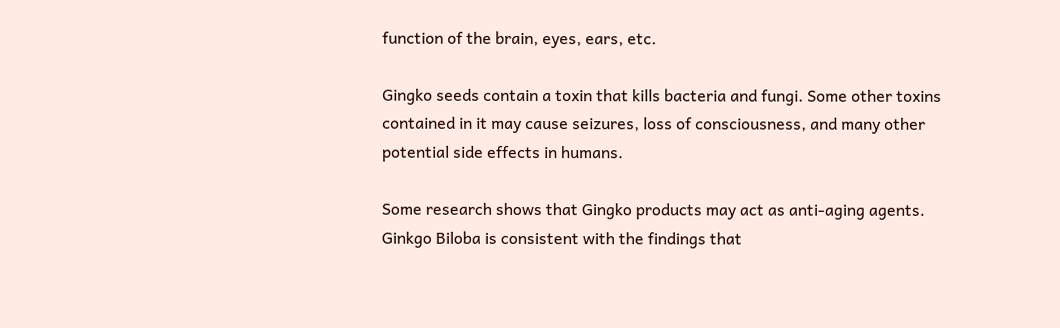function of the brain, eyes, ears, etc.

Gingko seeds contain a toxin that kills bacteria and fungi. Some other toxins contained in it may cause seizures, loss of consciousness, and many other potential side effects in humans.

Some research shows that Gingko products may act as anti-aging agents. Ginkgo Biloba is consistent with the findings that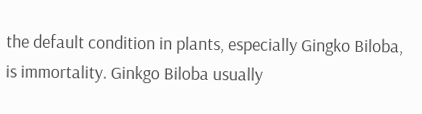the default condition in plants, especially Gingko Biloba, is immortality. Ginkgo Biloba usually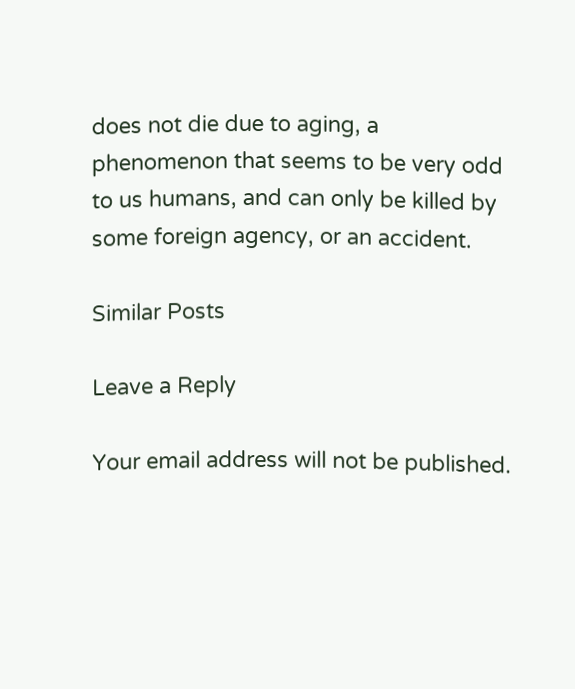does not die due to aging, a phenomenon that seems to be very odd to us humans, and can only be killed by some foreign agency, or an accident.

Similar Posts

Leave a Reply

Your email address will not be published.